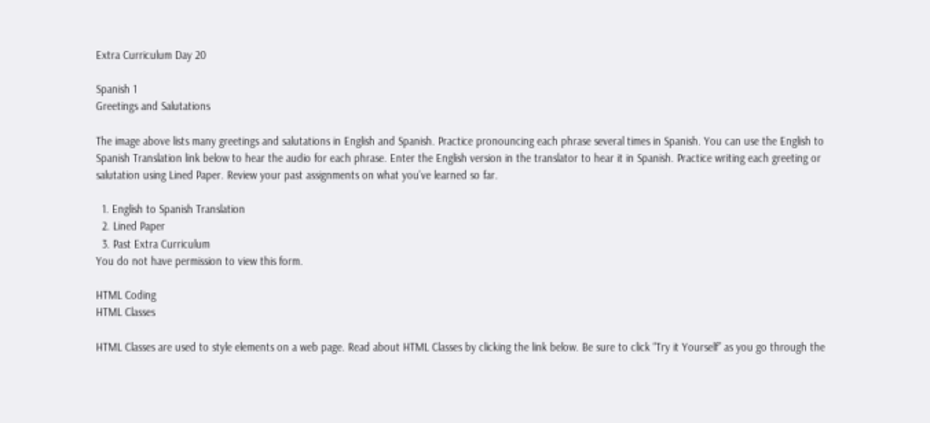Extra Curriculum Day 20

Spanish 1
Greetings and Salutations

The image above lists many greetings and salutations in English and Spanish. Practice pronouncing each phrase several times in Spanish. You can use the English to Spanish Translation link below to hear the audio for each phrase. Enter the English version in the translator to hear it in Spanish. Practice writing each greeting or salutation using Lined Paper. Review your past assignments on what you’ve learned so far.

  1. English to Spanish Translation
  2. Lined Paper
  3. Past Extra Curriculum
You do not have permission to view this form.

HTML Coding
HTML Classes

HTML Classes are used to style elements on a web page. Read about HTML Classes by clicking the link below. Be sure to click “Try it Yourself” as you go through the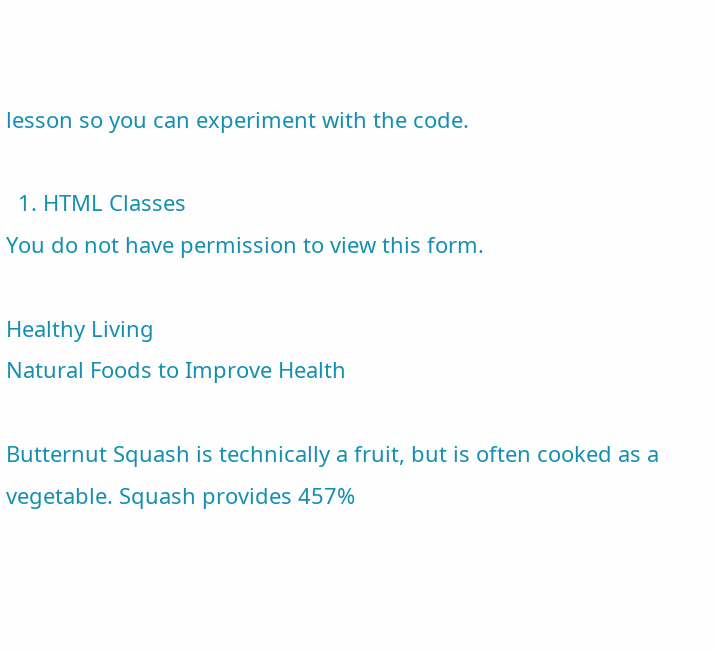lesson so you can experiment with the code.

  1. HTML Classes
You do not have permission to view this form.

Healthy Living
Natural Foods to Improve Health

Butternut Squash is technically a fruit, but is often cooked as a vegetable. Squash provides 457%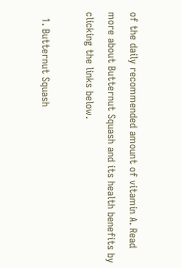of the daily recommended amount of vitamin A. Read more about Butternut Squash and its health benefits by clicking the links below.

  1. Butternut Squash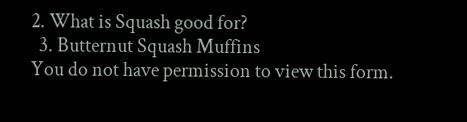2. What is Squash good for?
  3. Butternut Squash Muffins
You do not have permission to view this form.